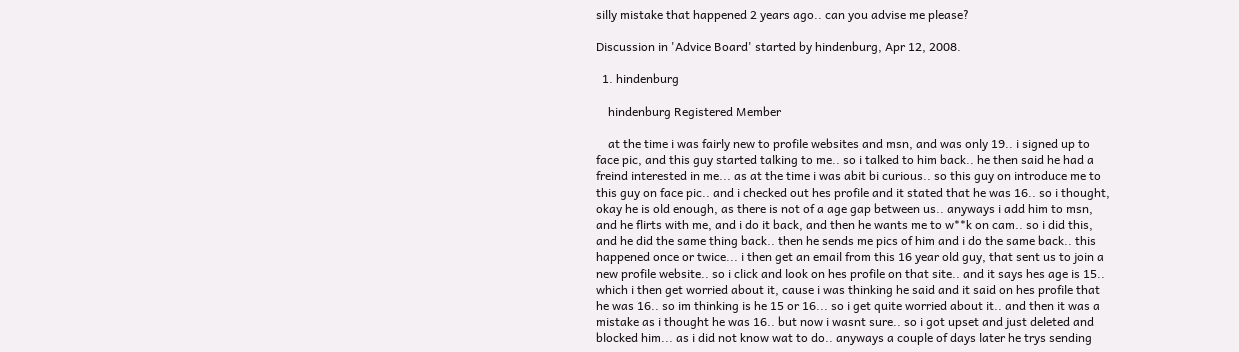silly mistake that happened 2 years ago.. can you advise me please?

Discussion in 'Advice Board' started by hindenburg, Apr 12, 2008.

  1. hindenburg

    hindenburg Registered Member

    at the time i was fairly new to profile websites and msn, and was only 19.. i signed up to face pic, and this guy started talking to me.. so i talked to him back.. he then said he had a freind interested in me... as at the time i was abit bi curious.. so this guy on introduce me to this guy on face pic.. and i checked out hes profile and it stated that he was 16.. so i thought, okay he is old enough, as there is not of a age gap between us.. anyways i add him to msn, and he flirts with me, and i do it back, and then he wants me to w**k on cam.. so i did this, and he did the same thing back.. then he sends me pics of him and i do the same back.. this happened once or twice... i then get an email from this 16 year old guy, that sent us to join a new profile website.. so i click and look on hes profile on that site.. and it says hes age is 15.. which i then get worried about it, cause i was thinking he said and it said on hes profile that he was 16.. so im thinking is he 15 or 16... so i get quite worried about it.. and then it was a mistake as i thought he was 16.. but now i wasnt sure.. so i got upset and just deleted and blocked him... as i did not know wat to do.. anyways a couple of days later he trys sending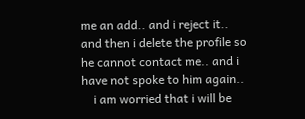me an add.. and i reject it.. and then i delete the profile so he cannot contact me.. and i have not spoke to him again..
    i am worried that i will be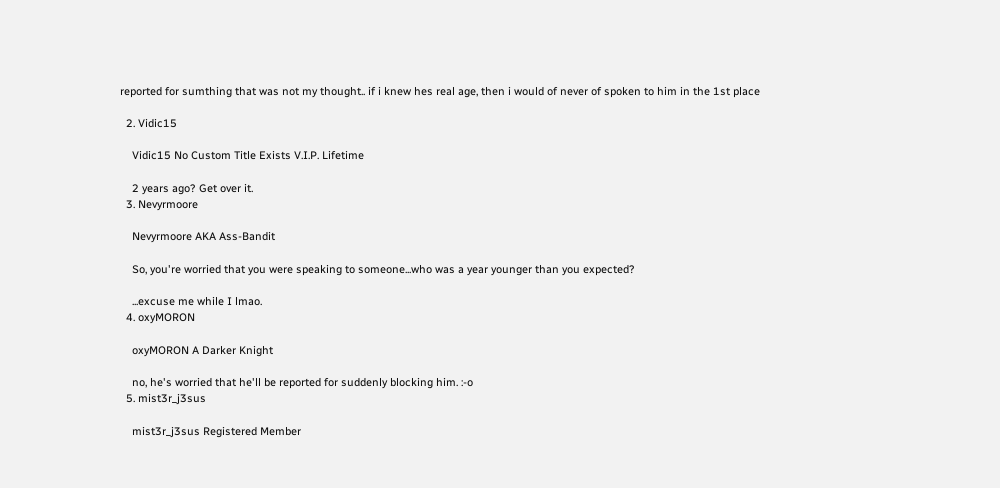reported for sumthing that was not my thought.. if i knew hes real age, then i would of never of spoken to him in the 1st place

  2. Vidic15

    Vidic15 No Custom Title Exists V.I.P. Lifetime

    2 years ago? Get over it.
  3. Nevyrmoore

    Nevyrmoore AKA Ass-Bandit

    So, you're worried that you were speaking to someone...who was a year younger than you expected?

    ...excuse me while I lmao.
  4. oxyMORON

    oxyMORON A Darker Knight

    no, he's worried that he'll be reported for suddenly blocking him. :-o
  5. mist3r_j3sus

    mist3r_j3sus Registered Member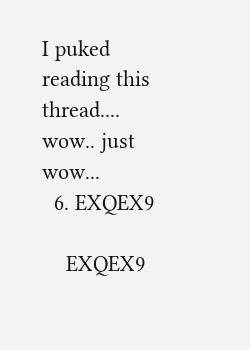I puked reading this thread.... wow.. just wow...
  6. EXQEX9

    EXQEX9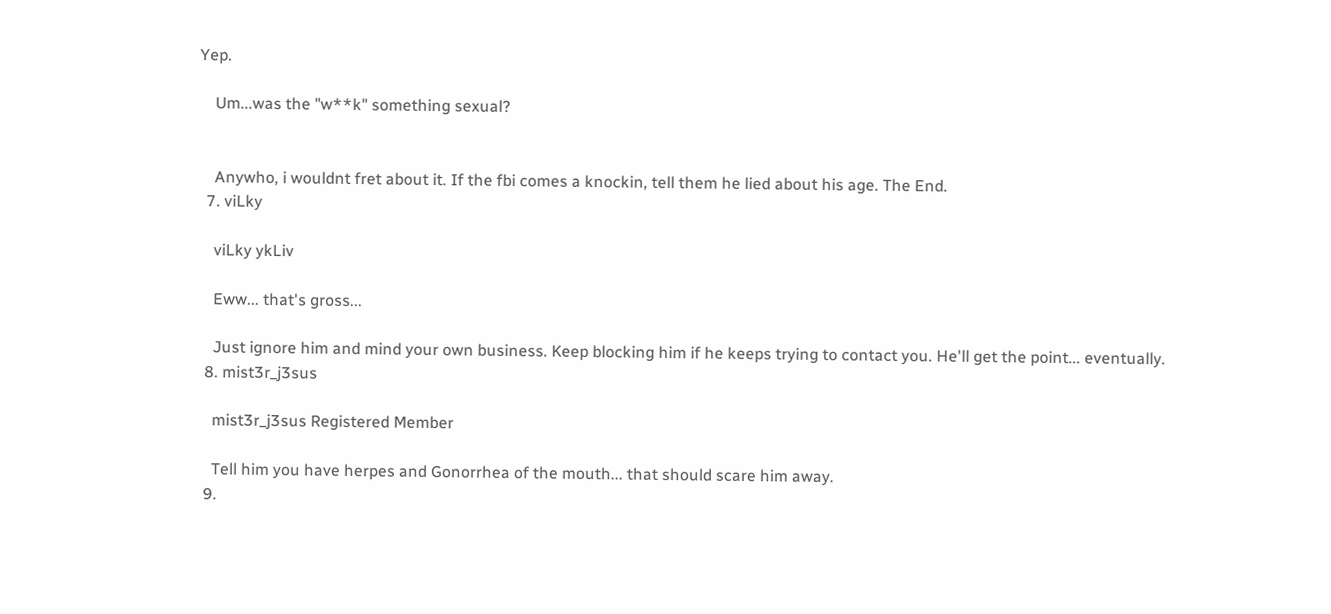Yep.

    Um...was the "w**k" something sexual?


    Anywho, i wouldnt fret about it. If the fbi comes a knockin, tell them he lied about his age. The End.
  7. viLky

    viLky ykLiv

    Eww... that's gross...

    Just ignore him and mind your own business. Keep blocking him if he keeps trying to contact you. He'll get the point... eventually.
  8. mist3r_j3sus

    mist3r_j3sus Registered Member

    Tell him you have herpes and Gonorrhea of the mouth... that should scare him away.
  9.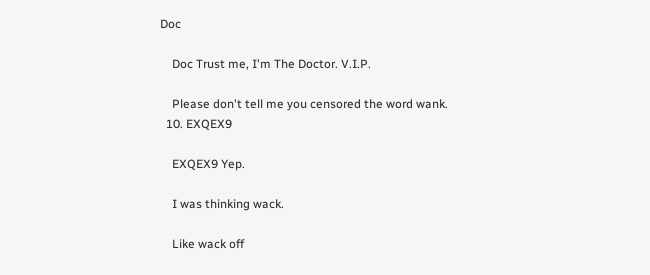Doc

    Doc Trust me, I'm The Doctor. V.I.P.

    Please don't tell me you censored the word wank.
  10. EXQEX9

    EXQEX9 Yep.

    I was thinking wack.

    Like wack off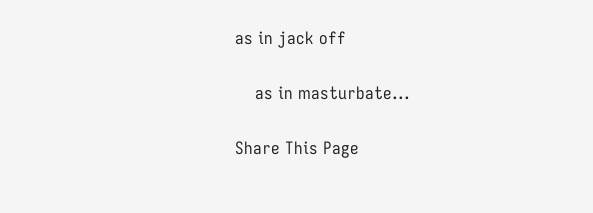as in jack off

    as in masturbate...

Share This Page